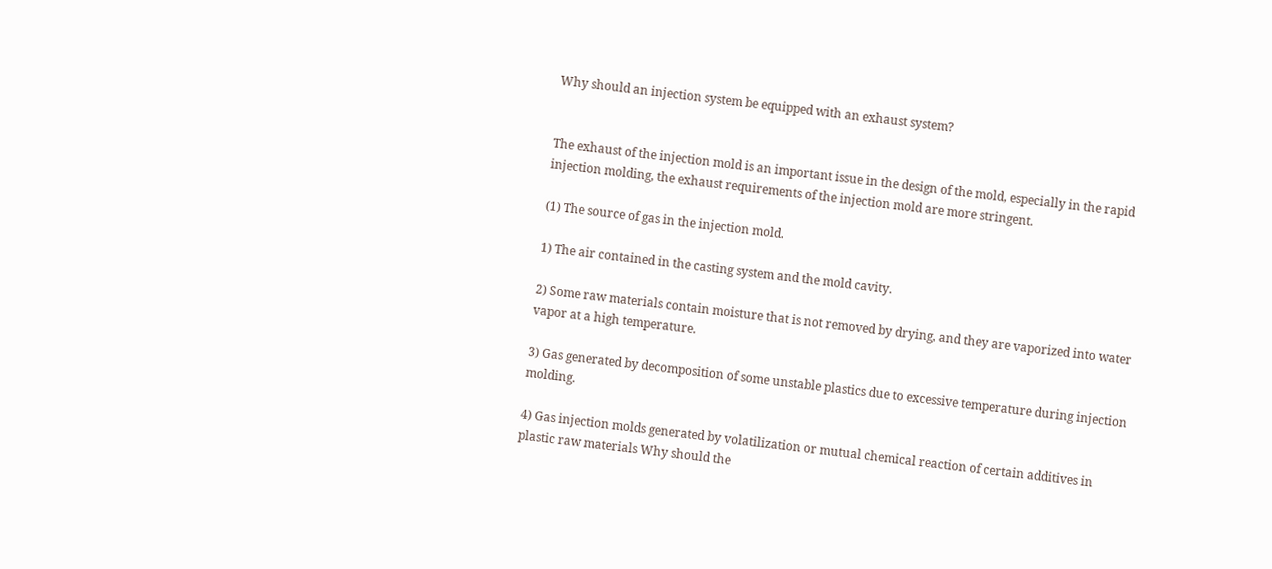Why should an injection system be equipped with an exhaust system?


The exhaust of the injection mold is an important issue in the design of the mold, especially in the rapid injection molding, the exhaust requirements of the injection mold are more stringent.

(1) The source of gas in the injection mold.

1) The air contained in the casting system and the mold cavity.

2) Some raw materials contain moisture that is not removed by drying, and they are vaporized into water vapor at a high temperature.

3) Gas generated by decomposition of some unstable plastics due to excessive temperature during injection molding.

4) Gas injection molds generated by volatilization or mutual chemical reaction of certain additives in plastic raw materials Why should the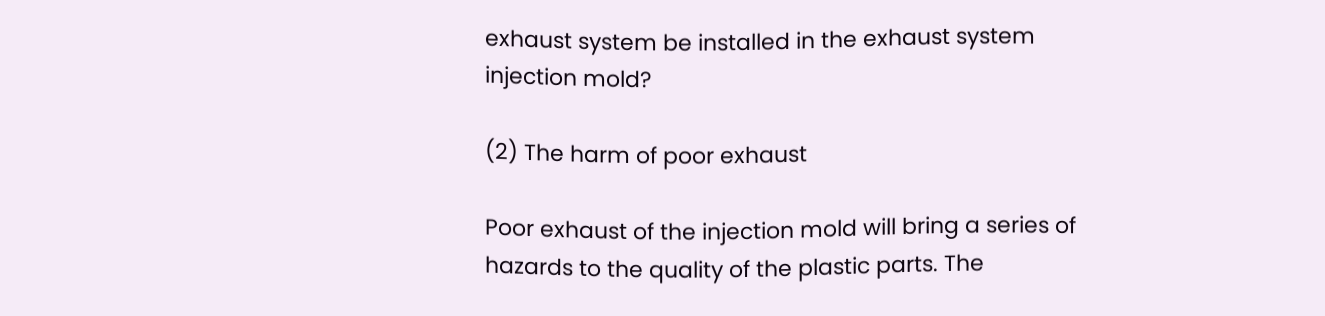exhaust system be installed in the exhaust system injection mold?

(2) The harm of poor exhaust

Poor exhaust of the injection mold will bring a series of hazards to the quality of the plastic parts. The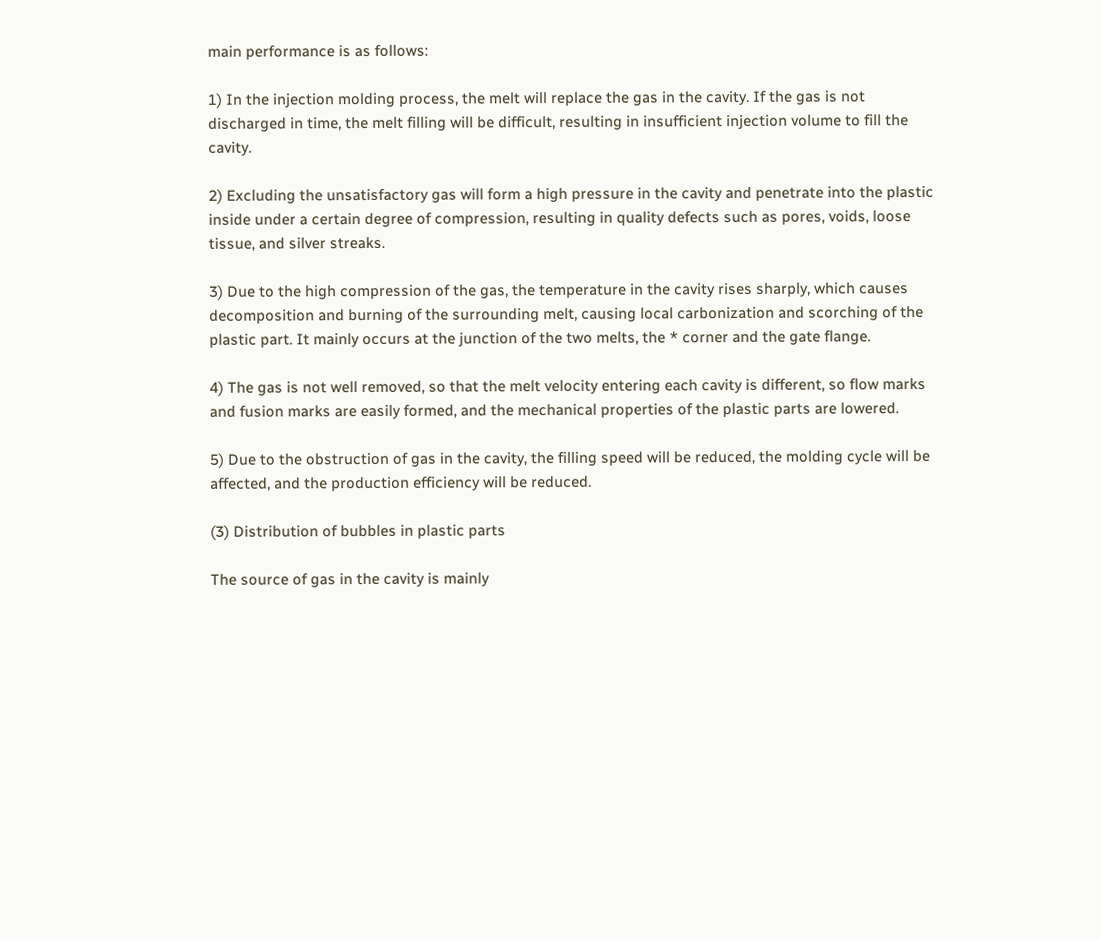main performance is as follows:

1) In the injection molding process, the melt will replace the gas in the cavity. If the gas is not discharged in time, the melt filling will be difficult, resulting in insufficient injection volume to fill the cavity.

2) Excluding the unsatisfactory gas will form a high pressure in the cavity and penetrate into the plastic inside under a certain degree of compression, resulting in quality defects such as pores, voids, loose tissue, and silver streaks.

3) Due to the high compression of the gas, the temperature in the cavity rises sharply, which causes decomposition and burning of the surrounding melt, causing local carbonization and scorching of the plastic part. It mainly occurs at the junction of the two melts, the * corner and the gate flange.

4) The gas is not well removed, so that the melt velocity entering each cavity is different, so flow marks and fusion marks are easily formed, and the mechanical properties of the plastic parts are lowered.

5) Due to the obstruction of gas in the cavity, the filling speed will be reduced, the molding cycle will be affected, and the production efficiency will be reduced.

(3) Distribution of bubbles in plastic parts

The source of gas in the cavity is mainly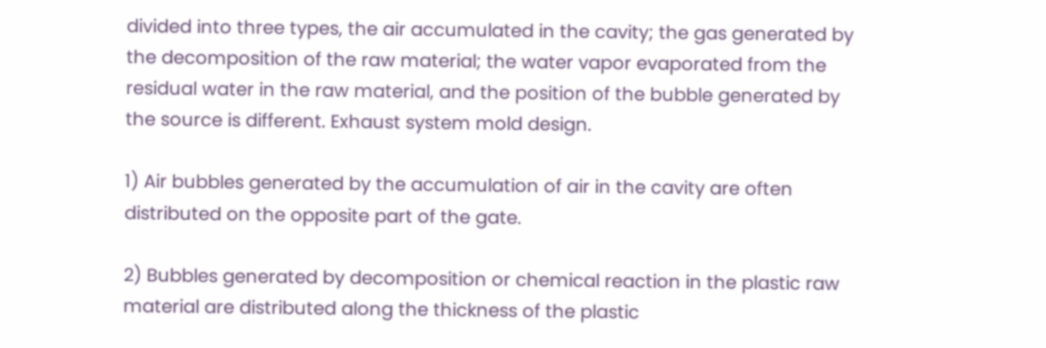divided into three types, the air accumulated in the cavity; the gas generated by the decomposition of the raw material; the water vapor evaporated from the residual water in the raw material, and the position of the bubble generated by the source is different. Exhaust system mold design.

1) Air bubbles generated by the accumulation of air in the cavity are often distributed on the opposite part of the gate.

2) Bubbles generated by decomposition or chemical reaction in the plastic raw material are distributed along the thickness of the plastic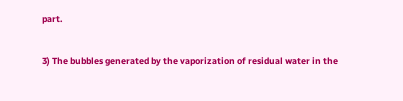part.

3) The bubbles generated by the vaporization of residual water in the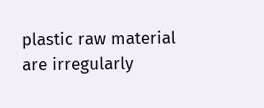plastic raw material are irregularly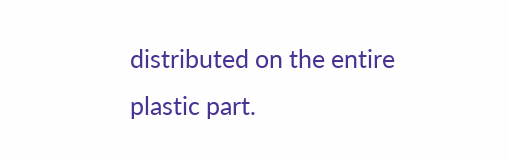distributed on the entire plastic part.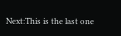Next:This is the last one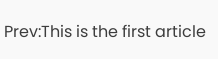Prev:This is the first article